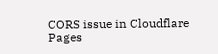CORS issue in Cloudflare Pages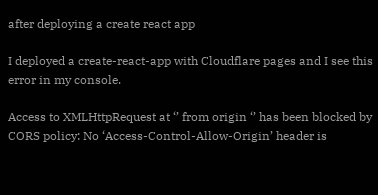after deploying a create react app

I deployed a create-react-app with Cloudflare pages and I see this error in my console.

Access to XMLHttpRequest at ‘’ from origin ‘’ has been blocked by CORS policy: No ‘Access-Control-Allow-Origin’ header is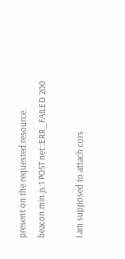present on the requested resource.
beacon.min.js:1 POST net::ERR_FAILED 200

I am supposed to attach cors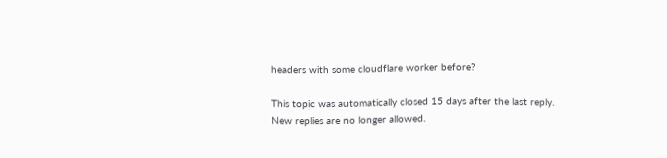headers with some cloudflare worker before?

This topic was automatically closed 15 days after the last reply. New replies are no longer allowed.